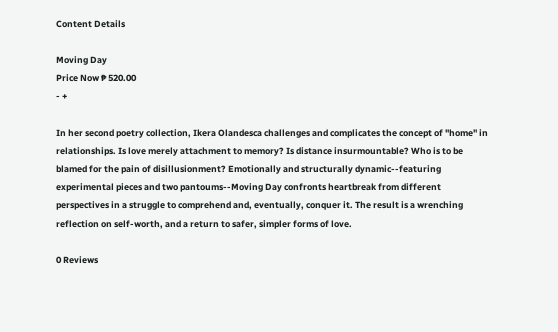Content Details

Moving Day
Price Now ₱ 520.00
- +

In her second poetry collection, Ikera Olandesca challenges and complicates the concept of "home" in relationships. Is love merely attachment to memory? Is distance insurmountable? Who is to be blamed for the pain of disillusionment? Emotionally and structurally dynamic--featuring experimental pieces and two pantoums--Moving Day confronts heartbreak from different perspectives in a struggle to comprehend and, eventually, conquer it. The result is a wrenching reflection on self-worth, and a return to safer, simpler forms of love.

0 Reviews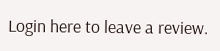Login here to leave a review.